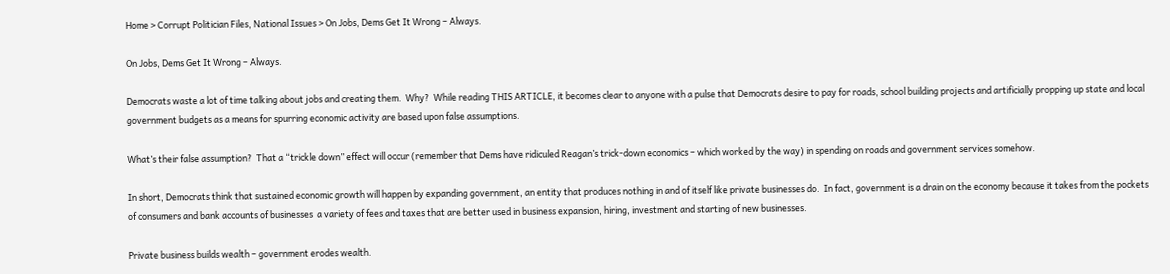Home > Corrupt Politician Files, National Issues > On Jobs, Dems Get It Wrong – Always.

On Jobs, Dems Get It Wrong – Always.

Democrats waste a lot of time talking about jobs and creating them.  Why?  While reading THIS ARTICLE, it becomes clear to anyone with a pulse that Democrats desire to pay for roads, school building projects and artificially propping up state and local government budgets as a means for spurring economic activity are based upon false assumptions.

What’s their false assumption?  That a “trickle down” effect will occur (remember that Dems have ridiculed Reagan’s trick-down economics – which worked by the way) in spending on roads and government services somehow.

In short, Democrats think that sustained economic growth will happen by expanding government, an entity that produces nothing in and of itself like private businesses do.  In fact, government is a drain on the economy because it takes from the pockets of consumers and bank accounts of businesses  a variety of fees and taxes that are better used in business expansion, hiring, investment and starting of new businesses.

Private business builds wealth – government erodes wealth.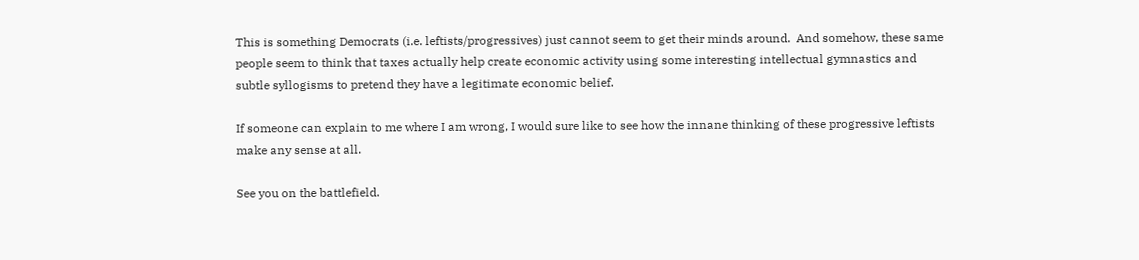This is something Democrats (i.e. leftists/progressives) just cannot seem to get their minds around.  And somehow, these same people seem to think that taxes actually help create economic activity using some interesting intellectual gymnastics and subtle syllogisms to pretend they have a legitimate economic belief.

If someone can explain to me where I am wrong, I would sure like to see how the innane thinking of these progressive leftists make any sense at all.

See you on the battlefield.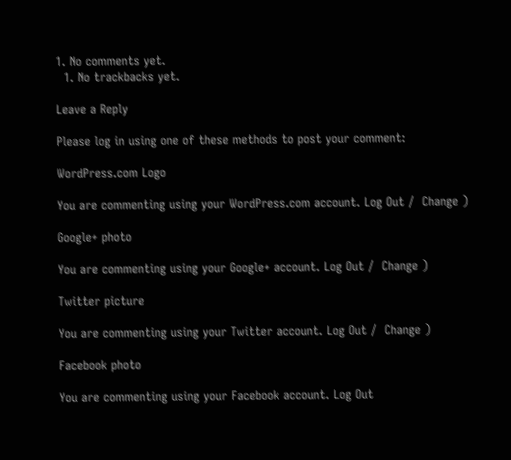1. No comments yet.
  1. No trackbacks yet.

Leave a Reply

Please log in using one of these methods to post your comment:

WordPress.com Logo

You are commenting using your WordPress.com account. Log Out /  Change )

Google+ photo

You are commenting using your Google+ account. Log Out /  Change )

Twitter picture

You are commenting using your Twitter account. Log Out /  Change )

Facebook photo

You are commenting using your Facebook account. Log Out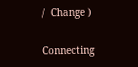/  Change )

Connecting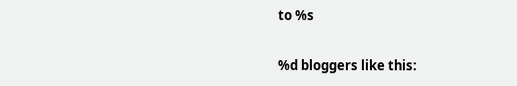to %s

%d bloggers like this: